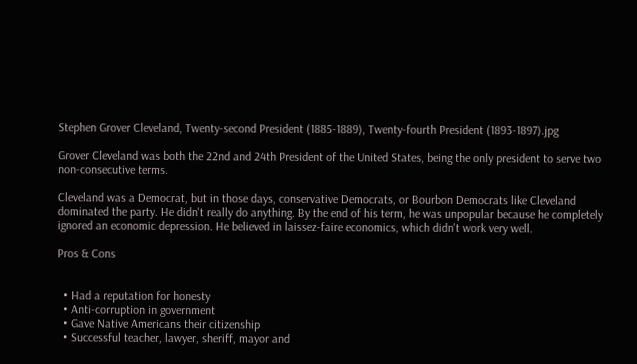Stephen Grover Cleveland, Twenty-second President (1885-1889), Twenty-fourth President (1893-1897).jpg

Grover Cleveland was both the 22nd and 24th President of the United States, being the only president to serve two non-consecutive terms.

Cleveland was a Democrat, but in those days, conservative Democrats, or Bourbon Democrats like Cleveland dominated the party. He didn't really do anything. By the end of his term, he was unpopular because he completely ignored an economic depression. He believed in laissez-faire economics, which didn't work very well.

Pros & Cons


  • Had a reputation for honesty
  • Anti-corruption in government
  • Gave Native Americans their citizenship
  • Successful teacher, lawyer, sheriff, mayor and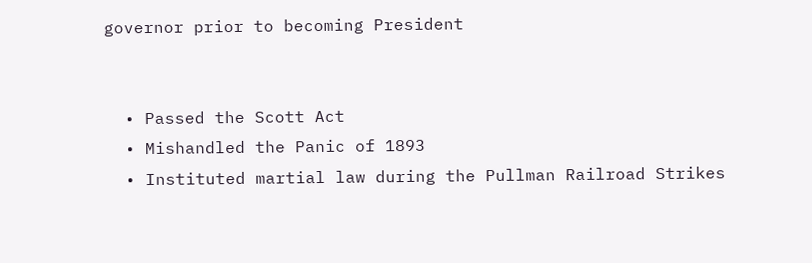governor prior to becoming President


  • Passed the Scott Act
  • Mishandled the Panic of 1893
  • Instituted martial law during the Pullman Railroad Strikes